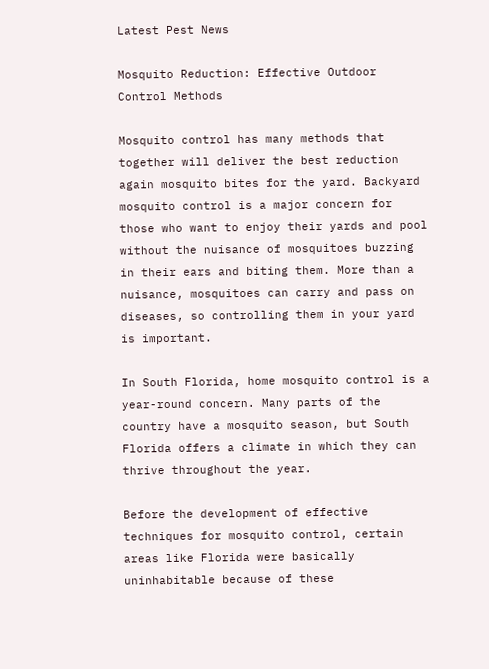Latest Pest News

Mosquito Reduction: Effective Outdoor Control Methods

Mosquito control has many methods that together will deliver the best reduction again mosquito bites for the yard. Backyard mosquito control is a major concern for those who want to enjoy their yards and pool without the nuisance of mosquitoes buzzing in their ears and biting them. More than a nuisance, mosquitoes can carry and pass on diseases, so controlling them in your yard is important.

In South Florida, home mosquito control is a year-round concern. Many parts of the country have a mosquito season, but South Florida offers a climate in which they can thrive throughout the year.

Before the development of effective techniques for mosquito control, certain areas like Florida were basically uninhabitable because of these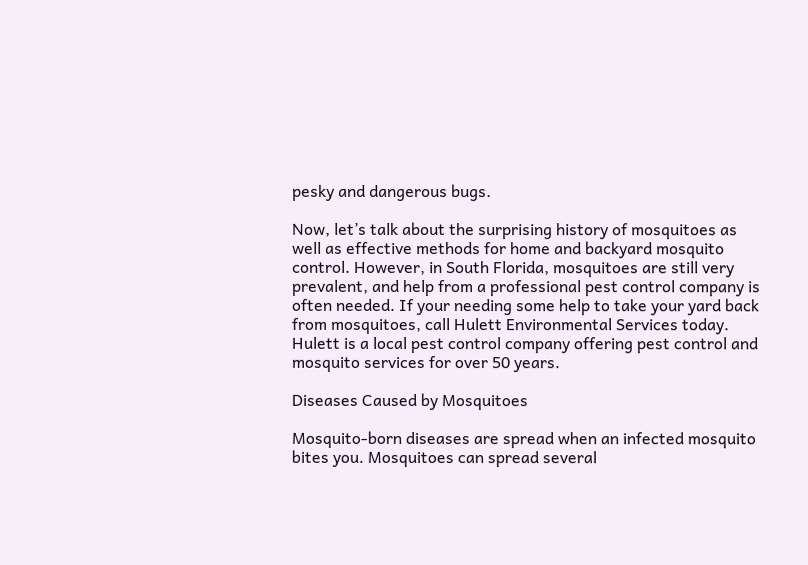pesky and dangerous bugs.

Now, let’s talk about the surprising history of mosquitoes as well as effective methods for home and backyard mosquito control. However, in South Florida, mosquitoes are still very prevalent, and help from a professional pest control company is often needed. If your needing some help to take your yard back from mosquitoes, call Hulett Environmental Services today. Hulett is a local pest control company offering pest control and mosquito services for over 50 years.

Diseases Caused by Mosquitoes

Mosquito-born diseases are spread when an infected mosquito bites you. Mosquitoes can spread several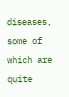diseases, some of which are quite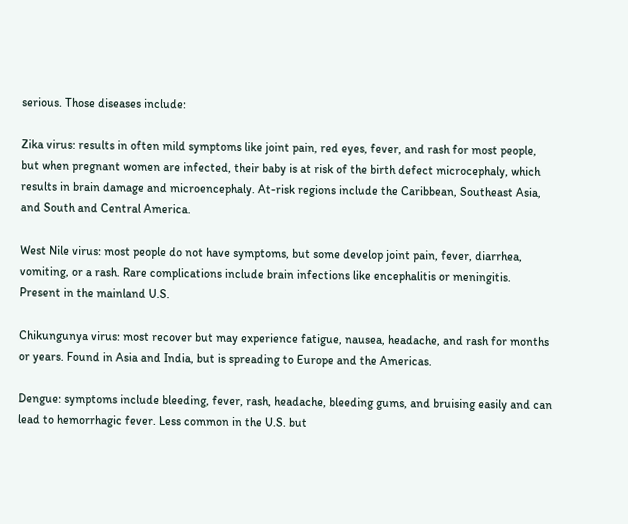serious. Those diseases include:

Zika virus: results in often mild symptoms like joint pain, red eyes, fever, and rash for most people, but when pregnant women are infected, their baby is at risk of the birth defect microcephaly, which results in brain damage and microencephaly. At-risk regions include the Caribbean, Southeast Asia, and South and Central America.

West Nile virus: most people do not have symptoms, but some develop joint pain, fever, diarrhea, vomiting, or a rash. Rare complications include brain infections like encephalitis or meningitis. Present in the mainland U.S.

Chikungunya virus: most recover but may experience fatigue, nausea, headache, and rash for months or years. Found in Asia and India, but is spreading to Europe and the Americas.

Dengue: symptoms include bleeding, fever, rash, headache, bleeding gums, and bruising easily and can lead to hemorrhagic fever. Less common in the U.S. but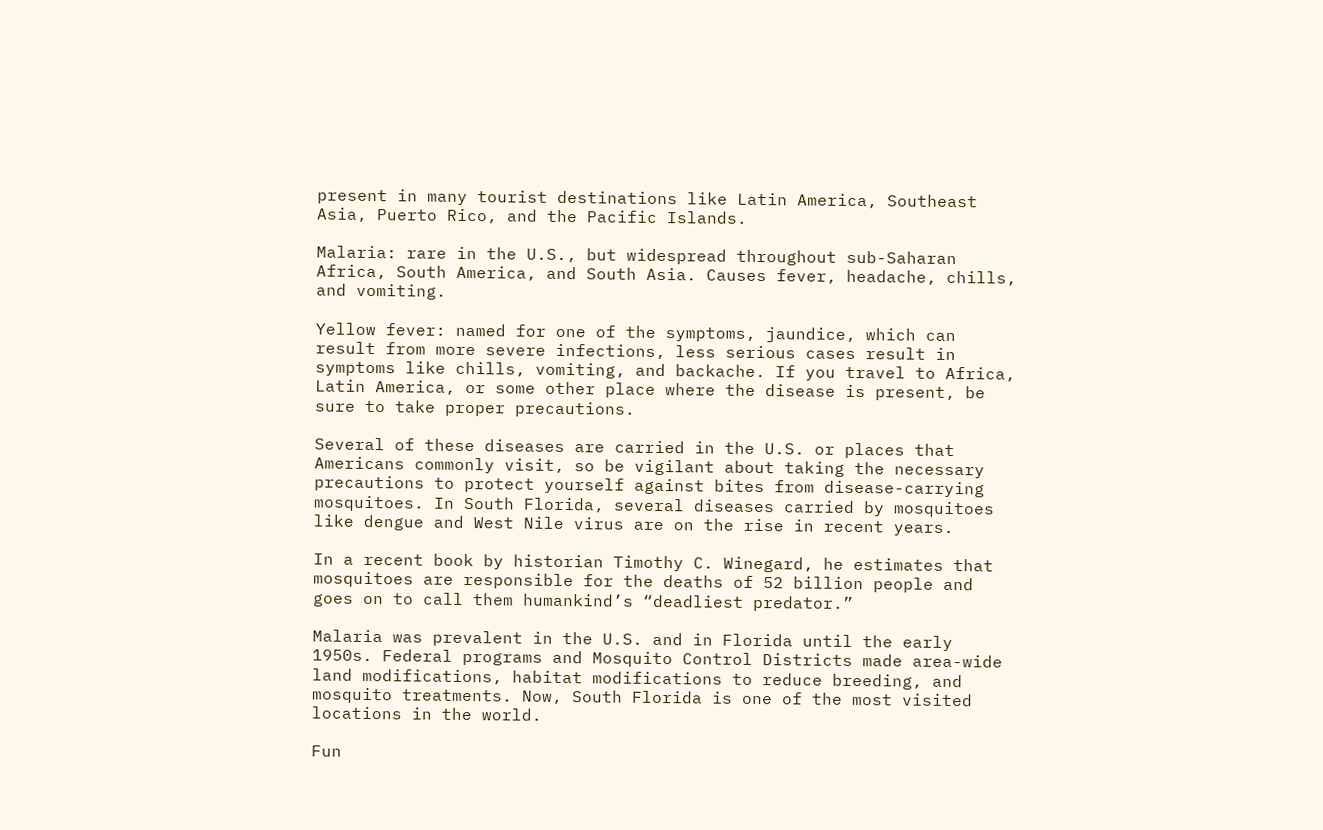present in many tourist destinations like Latin America, Southeast Asia, Puerto Rico, and the Pacific Islands.

Malaria: rare in the U.S., but widespread throughout sub-Saharan Africa, South America, and South Asia. Causes fever, headache, chills, and vomiting.

Yellow fever: named for one of the symptoms, jaundice, which can result from more severe infections, less serious cases result in symptoms like chills, vomiting, and backache. If you travel to Africa, Latin America, or some other place where the disease is present, be sure to take proper precautions.

Several of these diseases are carried in the U.S. or places that Americans commonly visit, so be vigilant about taking the necessary precautions to protect yourself against bites from disease-carrying mosquitoes. In South Florida, several diseases carried by mosquitoes like dengue and West Nile virus are on the rise in recent years.

In a recent book by historian Timothy C. Winegard, he estimates that mosquitoes are responsible for the deaths of 52 billion people and goes on to call them humankind’s “deadliest predator.”

Malaria was prevalent in the U.S. and in Florida until the early 1950s. Federal programs and Mosquito Control Districts made area-wide land modifications, habitat modifications to reduce breeding, and mosquito treatments. Now, South Florida is one of the most visited locations in the world.

Fun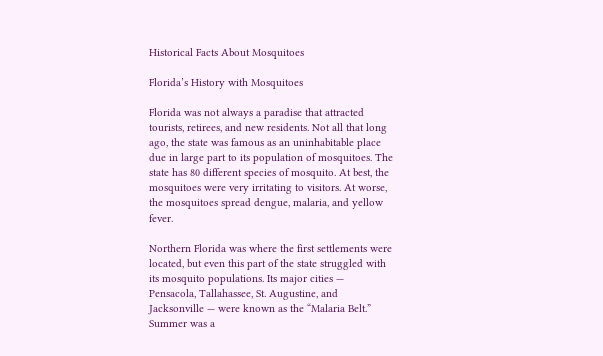Historical Facts About Mosquitoes

Florida’s History with Mosquitoes

Florida was not always a paradise that attracted tourists, retirees, and new residents. Not all that long ago, the state was famous as an uninhabitable place due in large part to its population of mosquitoes. The state has 80 different species of mosquito. At best, the mosquitoes were very irritating to visitors. At worse, the mosquitoes spread dengue, malaria, and yellow fever.

Northern Florida was where the first settlements were located, but even this part of the state struggled with its mosquito populations. Its major cities — Pensacola, Tallahassee, St. Augustine, and Jacksonville — were known as the “Malaria Belt.” Summer was a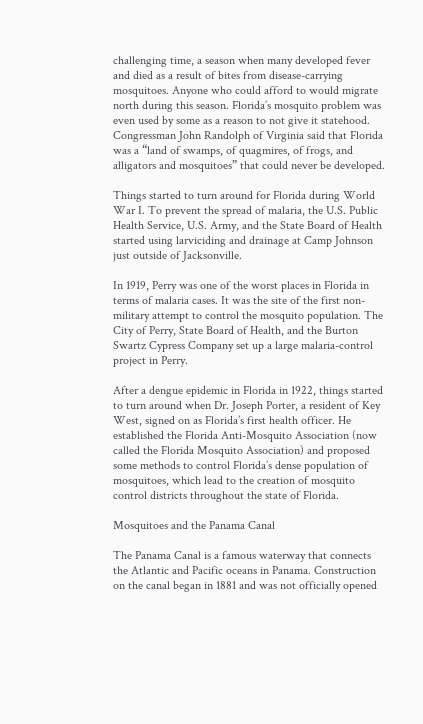challenging time, a season when many developed fever and died as a result of bites from disease-carrying mosquitoes. Anyone who could afford to would migrate north during this season. Florida’s mosquito problem was even used by some as a reason to not give it statehood. Congressman John Randolph of Virginia said that Florida was a “land of swamps, of quagmires, of frogs, and alligators and mosquitoes” that could never be developed.

Things started to turn around for Florida during World War I. To prevent the spread of malaria, the U.S. Public Health Service, U.S. Army, and the State Board of Health started using larviciding and drainage at Camp Johnson just outside of Jacksonville.

In 1919, Perry was one of the worst places in Florida in terms of malaria cases. It was the site of the first non-military attempt to control the mosquito population. The City of Perry, State Board of Health, and the Burton Swartz Cypress Company set up a large malaria-control project in Perry.

After a dengue epidemic in Florida in 1922, things started to turn around when Dr. Joseph Porter, a resident of Key West, signed on as Florida’s first health officer. He established the Florida Anti-Mosquito Association (now called the Florida Mosquito Association) and proposed some methods to control Florida’s dense population of mosquitoes, which lead to the creation of mosquito control districts throughout the state of Florida.

Mosquitoes and the Panama Canal

The Panama Canal is a famous waterway that connects the Atlantic and Pacific oceans in Panama. Construction on the canal began in 1881 and was not officially opened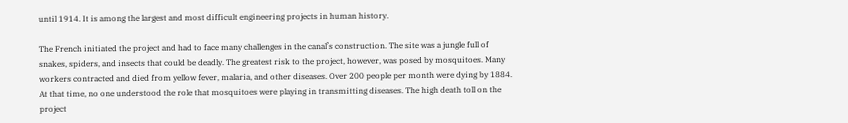until 1914. It is among the largest and most difficult engineering projects in human history.

The French initiated the project and had to face many challenges in the canal’s construction. The site was a jungle full of snakes, spiders, and insects that could be deadly. The greatest risk to the project, however, was posed by mosquitoes. Many workers contracted and died from yellow fever, malaria, and other diseases. Over 200 people per month were dying by 1884. At that time, no one understood the role that mosquitoes were playing in transmitting diseases. The high death toll on the project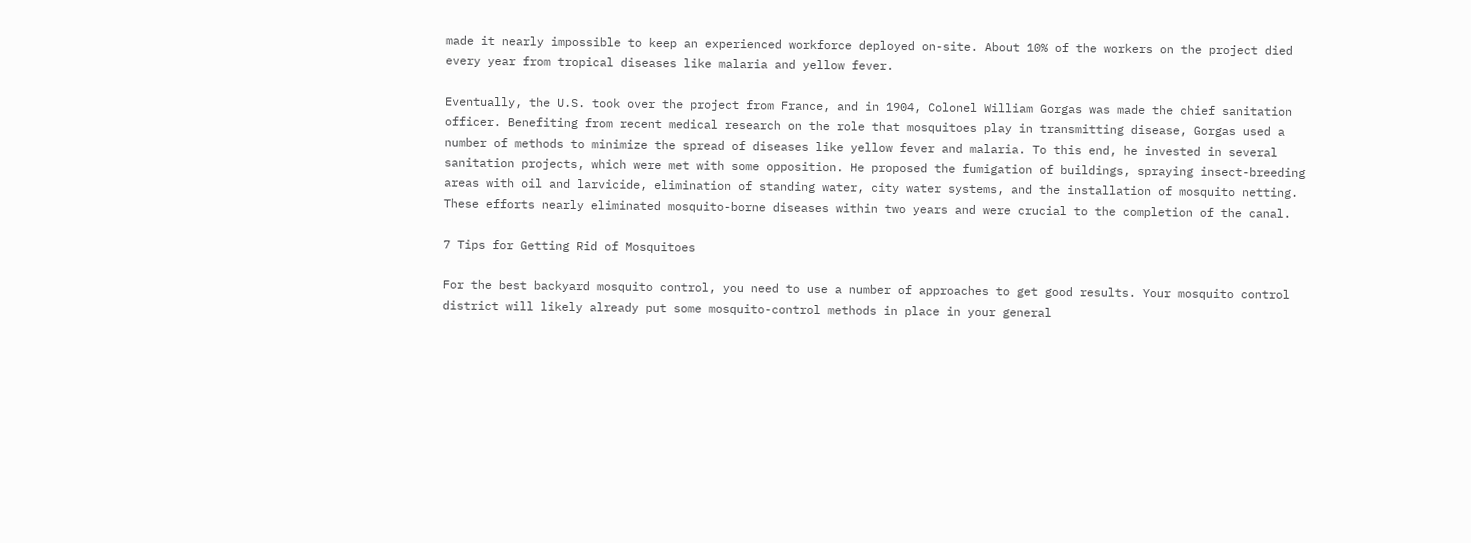made it nearly impossible to keep an experienced workforce deployed on-site. About 10% of the workers on the project died every year from tropical diseases like malaria and yellow fever.

Eventually, the U.S. took over the project from France, and in 1904, Colonel William Gorgas was made the chief sanitation officer. Benefiting from recent medical research on the role that mosquitoes play in transmitting disease, Gorgas used a number of methods to minimize the spread of diseases like yellow fever and malaria. To this end, he invested in several sanitation projects, which were met with some opposition. He proposed the fumigation of buildings, spraying insect-breeding areas with oil and larvicide, elimination of standing water, city water systems, and the installation of mosquito netting. These efforts nearly eliminated mosquito-borne diseases within two years and were crucial to the completion of the canal.

7 Tips for Getting Rid of Mosquitoes

For the best backyard mosquito control, you need to use a number of approaches to get good results. Your mosquito control district will likely already put some mosquito-control methods in place in your general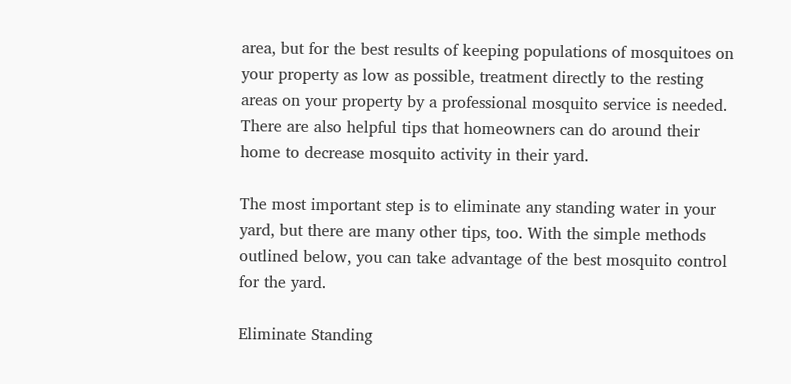area, but for the best results of keeping populations of mosquitoes on your property as low as possible, treatment directly to the resting areas on your property by a professional mosquito service is needed. There are also helpful tips that homeowners can do around their home to decrease mosquito activity in their yard.

The most important step is to eliminate any standing water in your yard, but there are many other tips, too. With the simple methods outlined below, you can take advantage of the best mosquito control for the yard.

Eliminate Standing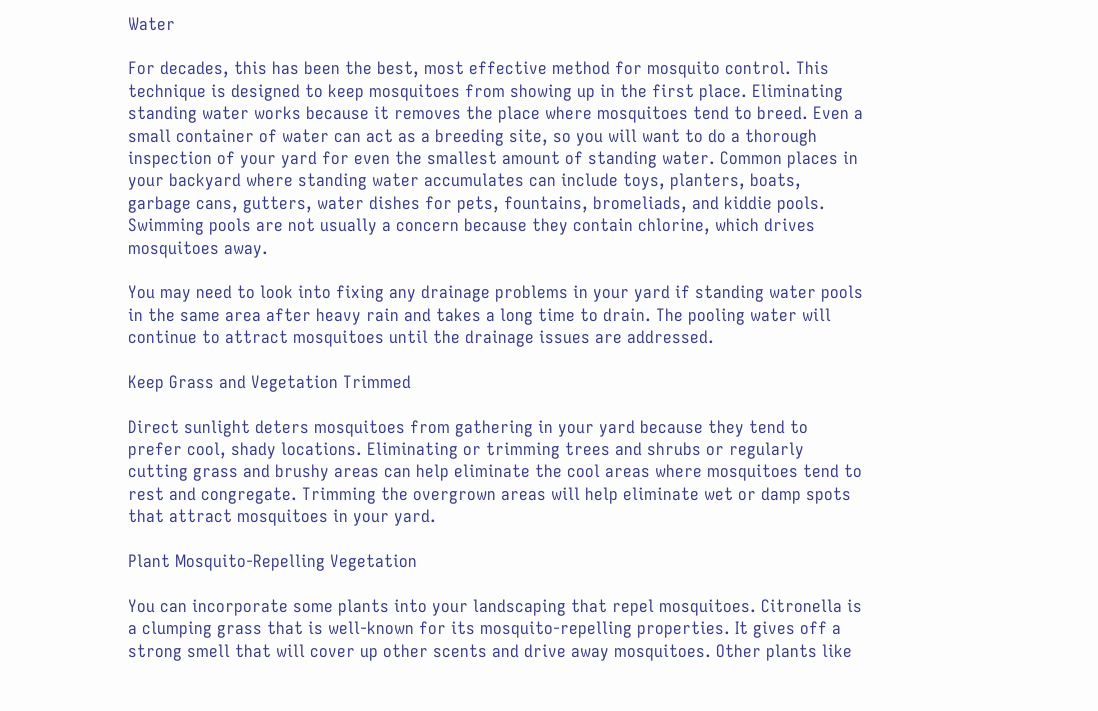Water

For decades, this has been the best, most effective method for mosquito control. This technique is designed to keep mosquitoes from showing up in the first place. Eliminating standing water works because it removes the place where mosquitoes tend to breed. Even a small container of water can act as a breeding site, so you will want to do a thorough inspection of your yard for even the smallest amount of standing water. Common places in your backyard where standing water accumulates can include toys, planters, boats, garbage cans, gutters, water dishes for pets, fountains, bromeliads, and kiddie pools. Swimming pools are not usually a concern because they contain chlorine, which drives mosquitoes away.

You may need to look into fixing any drainage problems in your yard if standing water pools in the same area after heavy rain and takes a long time to drain. The pooling water will continue to attract mosquitoes until the drainage issues are addressed.

Keep Grass and Vegetation Trimmed

Direct sunlight deters mosquitoes from gathering in your yard because they tend to prefer cool, shady locations. Eliminating or trimming trees and shrubs or regularly cutting grass and brushy areas can help eliminate the cool areas where mosquitoes tend to rest and congregate. Trimming the overgrown areas will help eliminate wet or damp spots that attract mosquitoes in your yard.

Plant Mosquito-Repelling Vegetation

You can incorporate some plants into your landscaping that repel mosquitoes. Citronella is a clumping grass that is well-known for its mosquito-repelling properties. It gives off a strong smell that will cover up other scents and drive away mosquitoes. Other plants like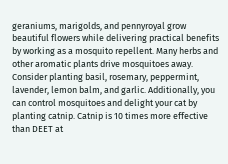geraniums, marigolds, and pennyroyal grow beautiful flowers while delivering practical benefits by working as a mosquito repellent. Many herbs and other aromatic plants drive mosquitoes away. Consider planting basil, rosemary, peppermint, lavender, lemon balm, and garlic. Additionally, you can control mosquitoes and delight your cat by planting catnip. Catnip is 10 times more effective than DEET at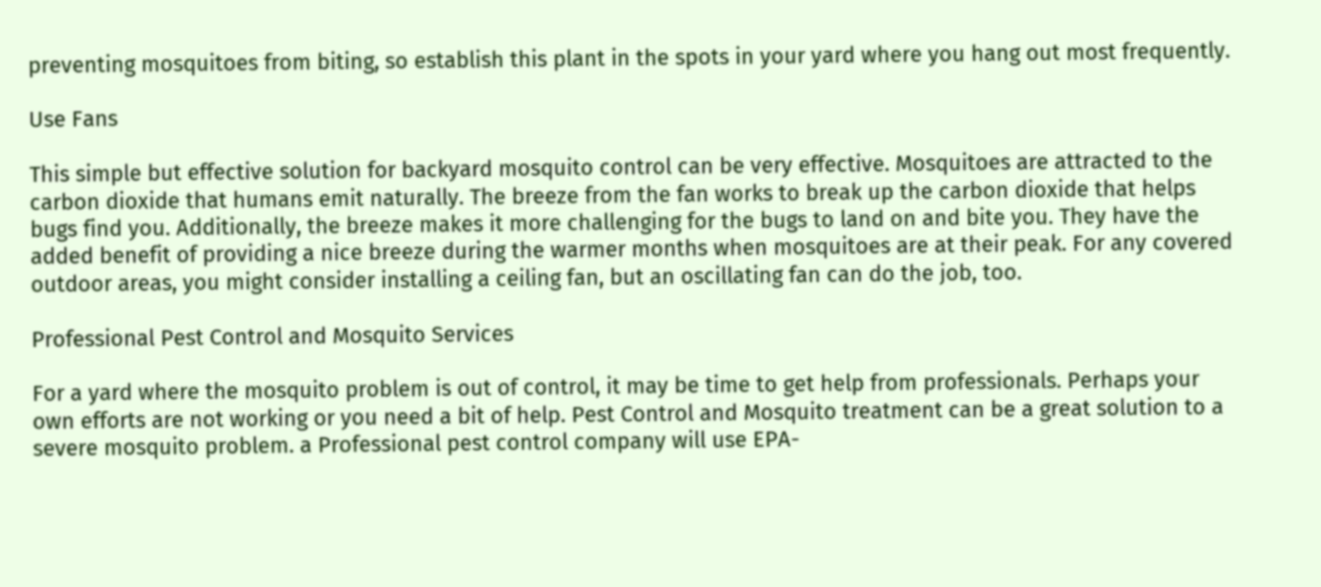preventing mosquitoes from biting, so establish this plant in the spots in your yard where you hang out most frequently.

Use Fans

This simple but effective solution for backyard mosquito control can be very effective. Mosquitoes are attracted to the carbon dioxide that humans emit naturally. The breeze from the fan works to break up the carbon dioxide that helps bugs find you. Additionally, the breeze makes it more challenging for the bugs to land on and bite you. They have the added benefit of providing a nice breeze during the warmer months when mosquitoes are at their peak. For any covered outdoor areas, you might consider installing a ceiling fan, but an oscillating fan can do the job, too.

Professional Pest Control and Mosquito Services

For a yard where the mosquito problem is out of control, it may be time to get help from professionals. Perhaps your own efforts are not working or you need a bit of help. Pest Control and Mosquito treatment can be a great solution to a severe mosquito problem. a Professional pest control company will use EPA-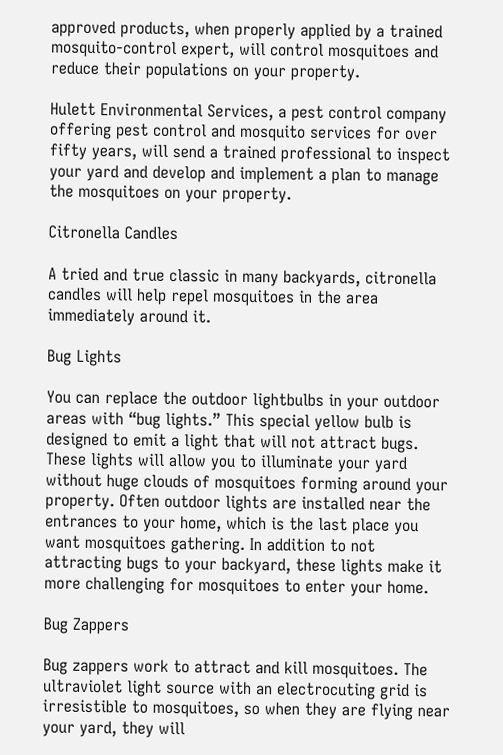approved products, when properly applied by a trained mosquito-control expert, will control mosquitoes and reduce their populations on your property.

Hulett Environmental Services, a pest control company offering pest control and mosquito services for over fifty years, will send a trained professional to inspect your yard and develop and implement a plan to manage the mosquitoes on your property.

Citronella Candles

A tried and true classic in many backyards, citronella candles will help repel mosquitoes in the area immediately around it.

Bug Lights

You can replace the outdoor lightbulbs in your outdoor areas with “bug lights.” This special yellow bulb is designed to emit a light that will not attract bugs. These lights will allow you to illuminate your yard without huge clouds of mosquitoes forming around your property. Often outdoor lights are installed near the entrances to your home, which is the last place you want mosquitoes gathering. In addition to not attracting bugs to your backyard, these lights make it more challenging for mosquitoes to enter your home.

Bug Zappers

Bug zappers work to attract and kill mosquitoes. The ultraviolet light source with an electrocuting grid is irresistible to mosquitoes, so when they are flying near your yard, they will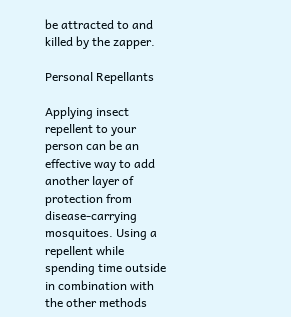be attracted to and killed by the zapper.

Personal Repellants

Applying insect repellent to your person can be an effective way to add another layer of protection from disease-carrying mosquitoes. Using a repellent while spending time outside in combination with the other methods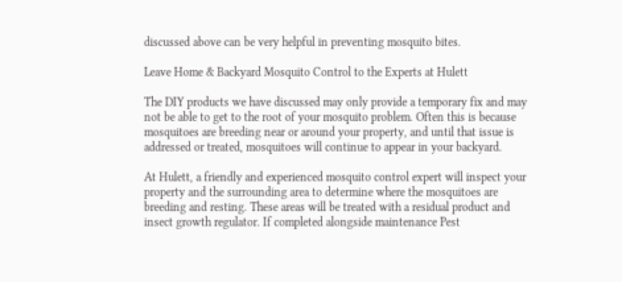discussed above can be very helpful in preventing mosquito bites.

Leave Home & Backyard Mosquito Control to the Experts at Hulett

The DIY products we have discussed may only provide a temporary fix and may not be able to get to the root of your mosquito problem. Often this is because mosquitoes are breeding near or around your property, and until that issue is addressed or treated, mosquitoes will continue to appear in your backyard.

At Hulett, a friendly and experienced mosquito control expert will inspect your property and the surrounding area to determine where the mosquitoes are breeding and resting. These areas will be treated with a residual product and insect growth regulator. If completed alongside maintenance Pest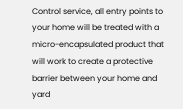Control service, all entry points to your home will be treated with a micro-encapsulated product that will work to create a protective barrier between your home and yard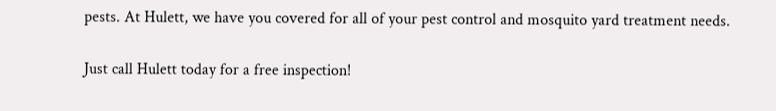pests. At Hulett, we have you covered for all of your pest control and mosquito yard treatment needs.

Just call Hulett today for a free inspection!